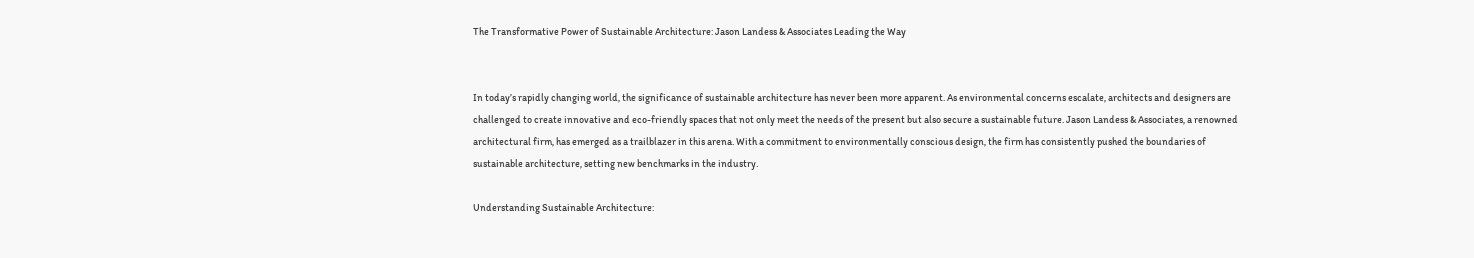The Transformative Power of Sustainable Architecture: Jason Landess & Associates Leading the Way


In today’s rapidly changing world, the significance of sustainable architecture has never been more apparent. As environmental concerns escalate, architects and designers are challenged to create innovative and eco-friendly spaces that not only meet the needs of the present but also secure a sustainable future. Jason Landess & Associates, a renowned architectural firm, has emerged as a trailblazer in this arena. With a commitment to environmentally conscious design, the firm has consistently pushed the boundaries of sustainable architecture, setting new benchmarks in the industry.

Understanding Sustainable Architecture: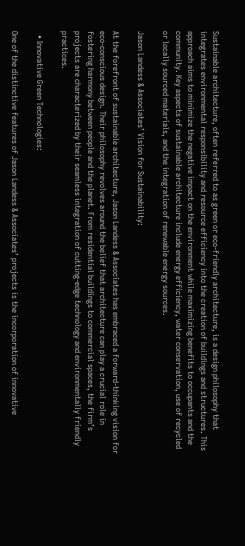Sustainable architecture, often referred to as green or eco-friendly architecture, is a design philosophy that integrates environmental responsibility and resource efficiency into the creation of buildings and structures. This approach aims to minimize the negative impact on the environment while maximizing benefits to occupants and the community. Key aspects of sustainable architecture include energy efficiency, water conservation, use of recycled or locally sourced materials, and the integration of renewable energy sources.

Jason Landess & Associates’ Vision for Sustainability:

At the forefront of sustainable architecture, Jason Landess & Associates has embraced a forward-thinking vision for eco-conscious design. Their philosophy revolves around the belief that architecture can play a crucial role in fostering harmony between people and the planet. From residential buildings to commercial spaces, the firm’s projects are characterized by their seamless integration of cutting-edge technology and environmentally friendly practices.

  • Innovative Green Technologies:

One of the distinctive features of Jason Landess & Associates’ projects is the incorporation of innovative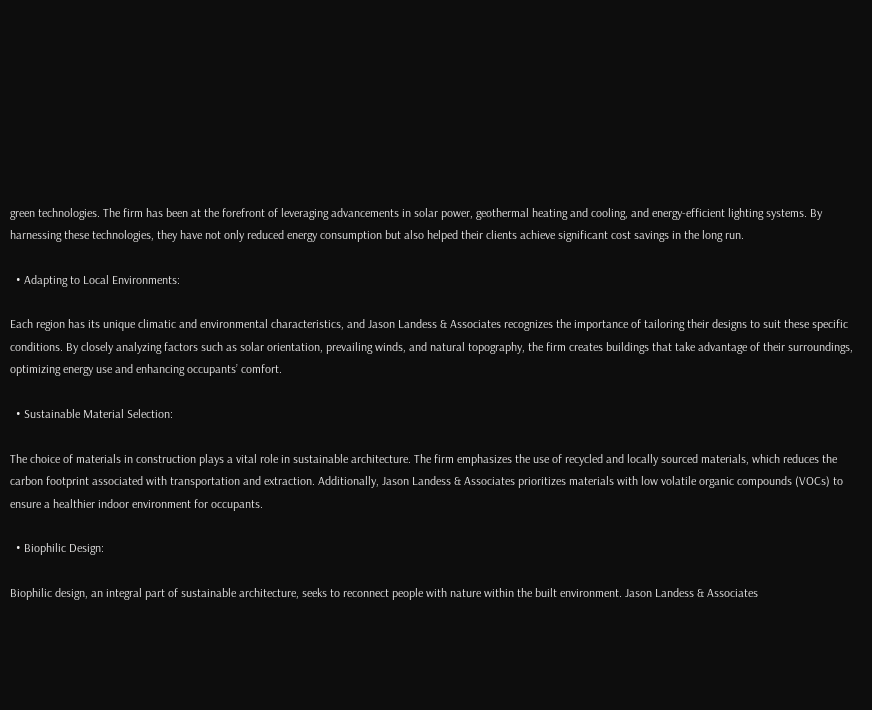green technologies. The firm has been at the forefront of leveraging advancements in solar power, geothermal heating and cooling, and energy-efficient lighting systems. By harnessing these technologies, they have not only reduced energy consumption but also helped their clients achieve significant cost savings in the long run.

  • Adapting to Local Environments:

Each region has its unique climatic and environmental characteristics, and Jason Landess & Associates recognizes the importance of tailoring their designs to suit these specific conditions. By closely analyzing factors such as solar orientation, prevailing winds, and natural topography, the firm creates buildings that take advantage of their surroundings, optimizing energy use and enhancing occupants’ comfort.

  • Sustainable Material Selection:

The choice of materials in construction plays a vital role in sustainable architecture. The firm emphasizes the use of recycled and locally sourced materials, which reduces the carbon footprint associated with transportation and extraction. Additionally, Jason Landess & Associates prioritizes materials with low volatile organic compounds (VOCs) to ensure a healthier indoor environment for occupants.

  • Biophilic Design:

Biophilic design, an integral part of sustainable architecture, seeks to reconnect people with nature within the built environment. Jason Landess & Associates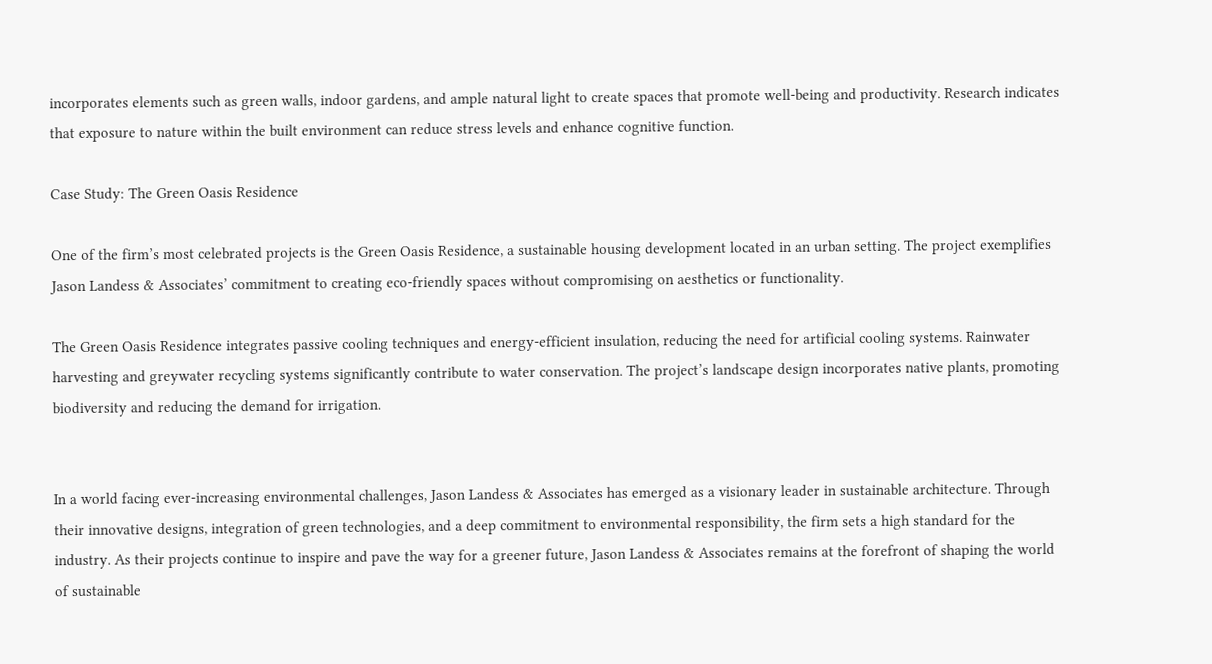incorporates elements such as green walls, indoor gardens, and ample natural light to create spaces that promote well-being and productivity. Research indicates that exposure to nature within the built environment can reduce stress levels and enhance cognitive function.

Case Study: The Green Oasis Residence

One of the firm’s most celebrated projects is the Green Oasis Residence, a sustainable housing development located in an urban setting. The project exemplifies Jason Landess & Associates’ commitment to creating eco-friendly spaces without compromising on aesthetics or functionality.

The Green Oasis Residence integrates passive cooling techniques and energy-efficient insulation, reducing the need for artificial cooling systems. Rainwater harvesting and greywater recycling systems significantly contribute to water conservation. The project’s landscape design incorporates native plants, promoting biodiversity and reducing the demand for irrigation.


In a world facing ever-increasing environmental challenges, Jason Landess & Associates has emerged as a visionary leader in sustainable architecture. Through their innovative designs, integration of green technologies, and a deep commitment to environmental responsibility, the firm sets a high standard for the industry. As their projects continue to inspire and pave the way for a greener future, Jason Landess & Associates remains at the forefront of shaping the world of sustainable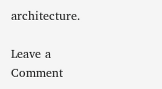architecture.

Leave a Comment